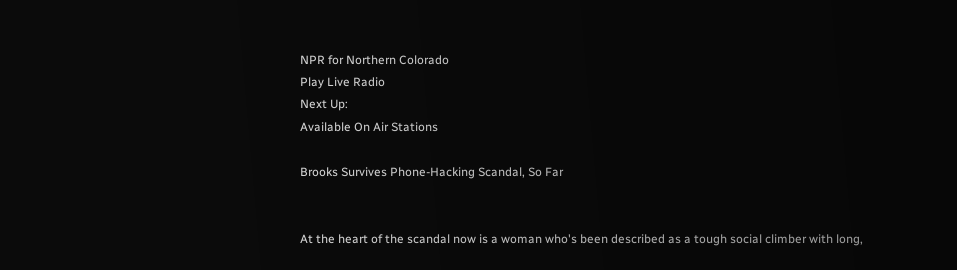NPR for Northern Colorado
Play Live Radio
Next Up:
Available On Air Stations

Brooks Survives Phone-Hacking Scandal, So Far


At the heart of the scandal now is a woman who's been described as a tough social climber with long,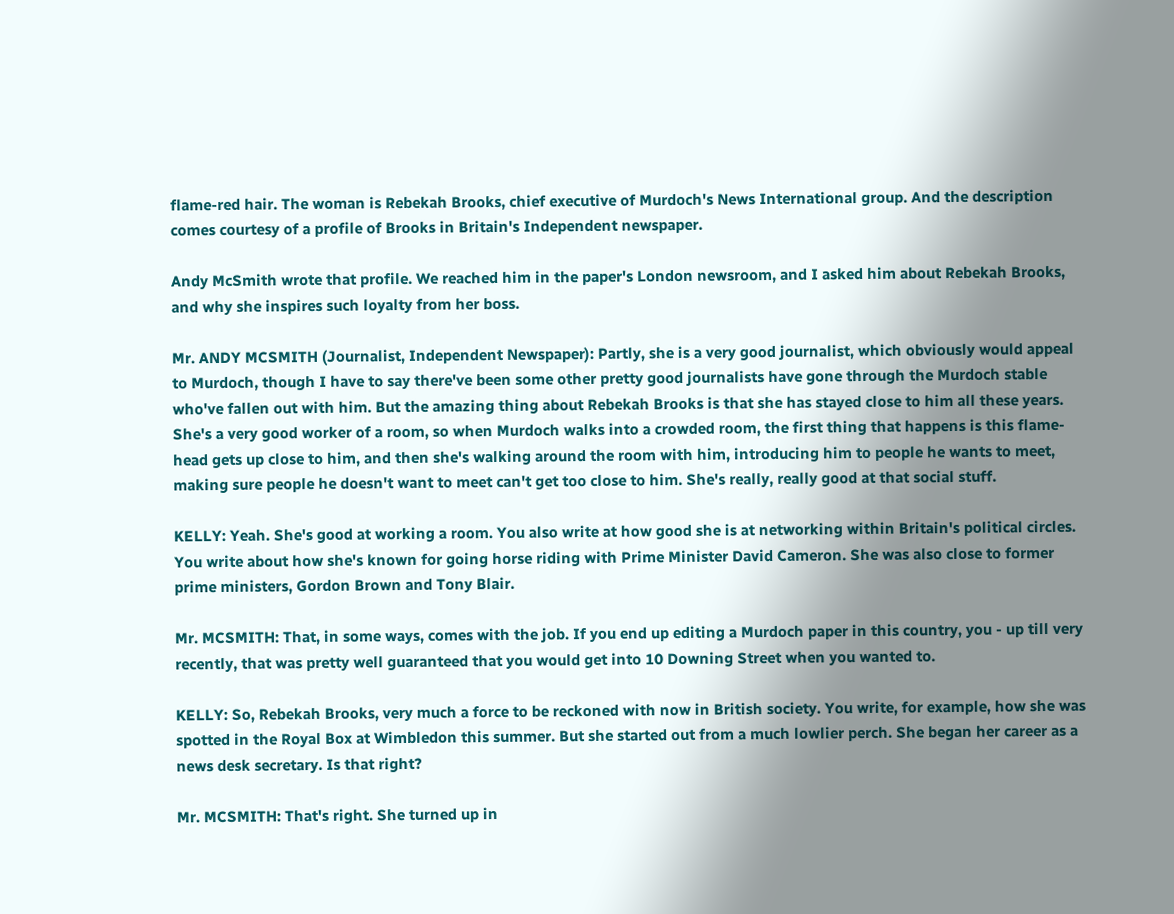flame-red hair. The woman is Rebekah Brooks, chief executive of Murdoch's News International group. And the description comes courtesy of a profile of Brooks in Britain's Independent newspaper.

Andy McSmith wrote that profile. We reached him in the paper's London newsroom, and I asked him about Rebekah Brooks, and why she inspires such loyalty from her boss.

Mr. ANDY MCSMITH (Journalist, Independent Newspaper): Partly, she is a very good journalist, which obviously would appeal to Murdoch, though I have to say there've been some other pretty good journalists have gone through the Murdoch stable who've fallen out with him. But the amazing thing about Rebekah Brooks is that she has stayed close to him all these years. She's a very good worker of a room, so when Murdoch walks into a crowded room, the first thing that happens is this flame-head gets up close to him, and then she's walking around the room with him, introducing him to people he wants to meet, making sure people he doesn't want to meet can't get too close to him. She's really, really good at that social stuff.

KELLY: Yeah. She's good at working a room. You also write at how good she is at networking within Britain's political circles. You write about how she's known for going horse riding with Prime Minister David Cameron. She was also close to former prime ministers, Gordon Brown and Tony Blair.

Mr. MCSMITH: That, in some ways, comes with the job. If you end up editing a Murdoch paper in this country, you - up till very recently, that was pretty well guaranteed that you would get into 10 Downing Street when you wanted to.

KELLY: So, Rebekah Brooks, very much a force to be reckoned with now in British society. You write, for example, how she was spotted in the Royal Box at Wimbledon this summer. But she started out from a much lowlier perch. She began her career as a news desk secretary. Is that right?

Mr. MCSMITH: That's right. She turned up in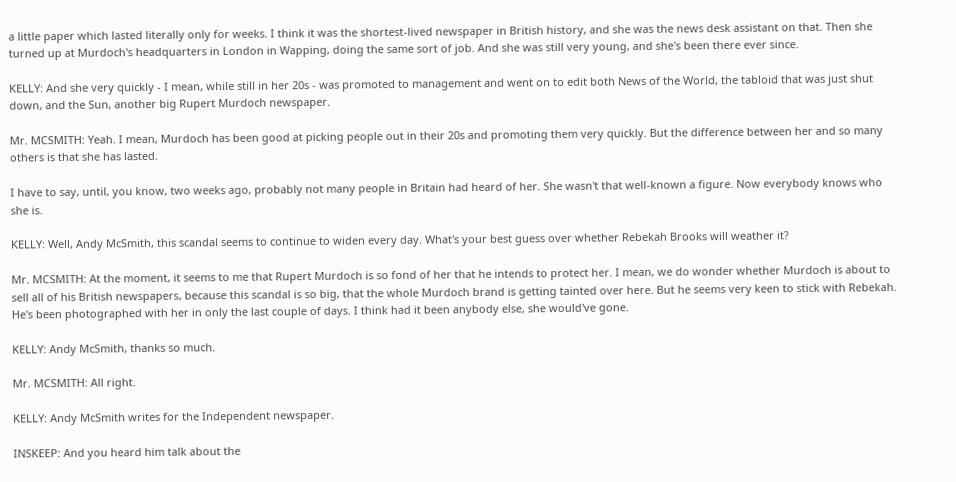a little paper which lasted literally only for weeks. I think it was the shortest-lived newspaper in British history, and she was the news desk assistant on that. Then she turned up at Murdoch's headquarters in London in Wapping, doing the same sort of job. And she was still very young, and she's been there ever since.

KELLY: And she very quickly - I mean, while still in her 20s - was promoted to management and went on to edit both News of the World, the tabloid that was just shut down, and the Sun, another big Rupert Murdoch newspaper.

Mr. MCSMITH: Yeah. I mean, Murdoch has been good at picking people out in their 20s and promoting them very quickly. But the difference between her and so many others is that she has lasted.

I have to say, until, you know, two weeks ago, probably not many people in Britain had heard of her. She wasn't that well-known a figure. Now everybody knows who she is.

KELLY: Well, Andy McSmith, this scandal seems to continue to widen every day. What's your best guess over whether Rebekah Brooks will weather it?

Mr. MCSMITH: At the moment, it seems to me that Rupert Murdoch is so fond of her that he intends to protect her. I mean, we do wonder whether Murdoch is about to sell all of his British newspapers, because this scandal is so big, that the whole Murdoch brand is getting tainted over here. But he seems very keen to stick with Rebekah. He's been photographed with her in only the last couple of days. I think had it been anybody else, she would've gone.

KELLY: Andy McSmith, thanks so much.

Mr. MCSMITH: All right.

KELLY: Andy McSmith writes for the Independent newspaper.

INSKEEP: And you heard him talk about the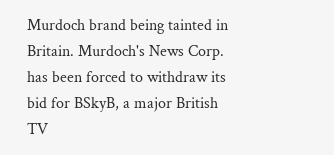Murdoch brand being tainted in Britain. Murdoch's News Corp. has been forced to withdraw its bid for BSkyB, a major British TV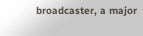broadcaster, a major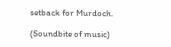setback for Murdoch.

(Soundbite of music)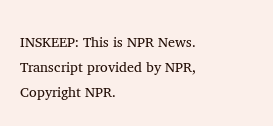INSKEEP: This is NPR News. Transcript provided by NPR, Copyright NPR.